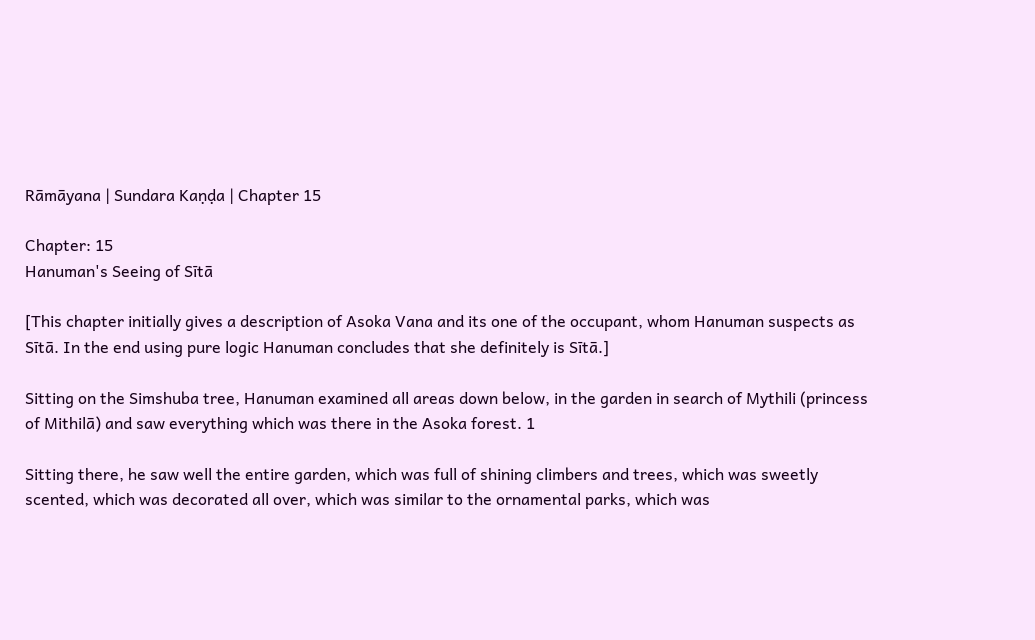Rāmāyana | Sundara Kaṇḍa | Chapter 15

Chapter: 15
Hanuman's Seeing of Sītā

[This chapter initially gives a description of Asoka Vana and its one of the occupant, whom Hanuman suspects as Sītā. In the end using pure logic Hanuman concludes that she definitely is Sītā.]

Sitting on the Simshuba tree, Hanuman examined all areas down below, in the garden in search of Mythili (princess of Mithilā) and saw everything which was there in the Asoka forest. 1

Sitting there, he saw well the entire garden, which was full of shining climbers and trees, which was sweetly scented, which was decorated all over, which was similar to the ornamental parks, which was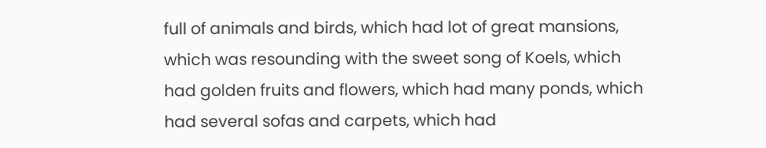full of animals and birds, which had lot of great mansions, which was resounding with the sweet song of Koels, which had golden fruits and flowers, which had many ponds, which had several sofas and carpets, which had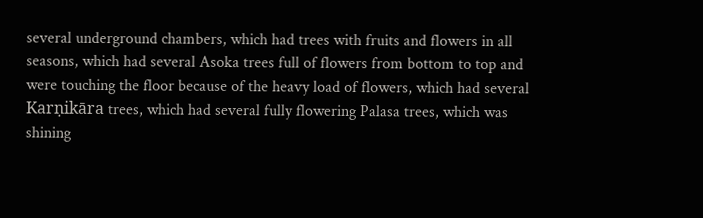several underground chambers, which had trees with fruits and flowers in all seasons, which had several Asoka trees full of flowers from bottom to top and were touching the floor because of the heavy load of flowers, which had several Karṇikāra trees, which had several fully flowering Palasa trees, which was shining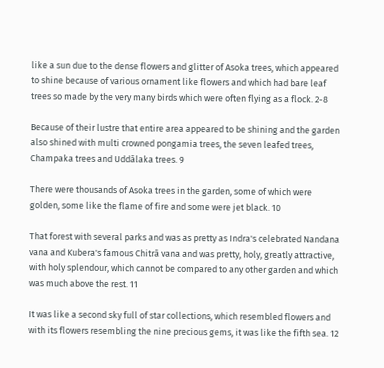like a sun due to the dense flowers and glitter of Asoka trees, which appeared to shine because of various ornament like flowers and which had bare leaf trees so made by the very many birds which were often flying as a flock. 2-8

Because of their lustre that entire area appeared to be shining and the garden also shined with multi crowned pongamia trees, the seven leafed trees, Champaka trees and Uddālaka trees. 9

There were thousands of Asoka trees in the garden, some of which were golden, some like the flame of fire and some were jet black. 10

That forest with several parks and was as pretty as Indra's celebrated Nandana vana and Kubera's famous Chitrā vana and was pretty, holy, greatly attractive, with holy splendour, which cannot be compared to any other garden and which was much above the rest. 11

It was like a second sky full of star collections, which resembled flowers and with its flowers resembling the nine precious gems, it was like the fifth sea. 12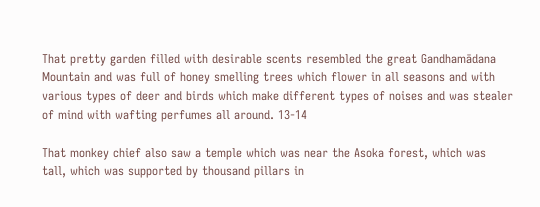That pretty garden filled with desirable scents resembled the great Gandhamādana Mountain and was full of honey smelling trees which flower in all seasons and with various types of deer and birds which make different types of noises and was stealer of mind with wafting perfumes all around. 13-14

That monkey chief also saw a temple which was near the Asoka forest, which was tall, which was supported by thousand pillars in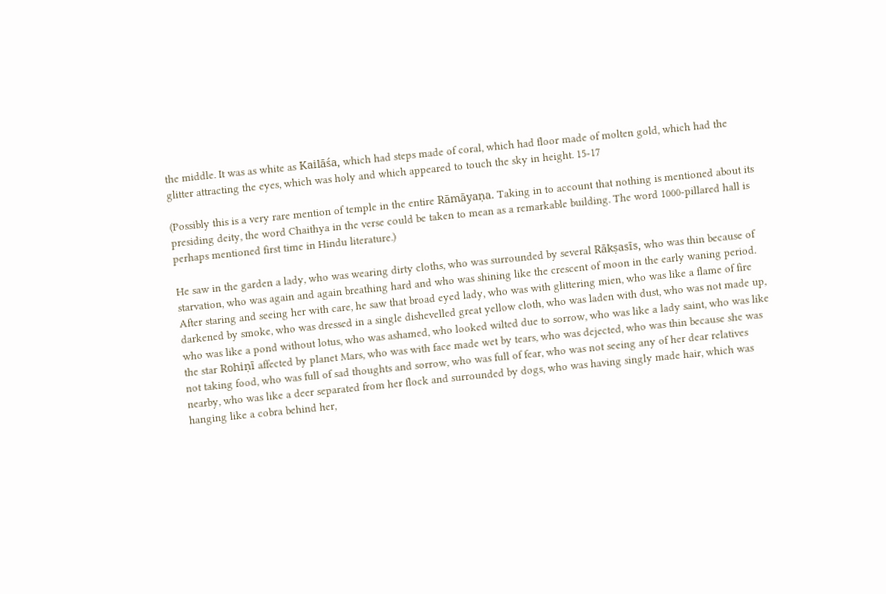the middle. It was as white as Kailāśa, which had steps made of coral, which had floor made of molten gold, which had the glitter attracting the eyes, which was holy and which appeared to touch the sky in height. 15-17

(Possibly this is a very rare mention of temple in the entire Rāmāyaṇa. Taking in to account that nothing is mentioned about its presiding deity, the word Chaithya in the verse could be taken to mean as a remarkable building. The word 1000-pillared hall is perhaps mentioned first time in Hindu literature.)

He saw in the garden a lady, who was wearing dirty cloths, who was surrounded by several Rākṣasīs, who was thin because of starvation, who was again and again breathing hard and who was shining like the crescent of moon in the early waning period. After staring and seeing her with care, he saw that broad eyed lady, who was with glittering mien, who was like a flame of fire darkened by smoke, who was dressed in a single dishevelled great yellow cloth, who was laden with dust, who was not made up, who was like a pond without lotus, who was ashamed, who looked wilted due to sorrow, who was like a lady saint, who was like the star Rohiṇī affected by planet Mars, who was with face made wet by tears, who was dejected, who was thin because she was not taking food, who was full of sad thoughts and sorrow, who was full of fear, who was not seeing any of her dear relatives nearby, who was like a deer separated from her flock and surrounded by dogs, who was having singly made hair, which was hanging like a cobra behind her,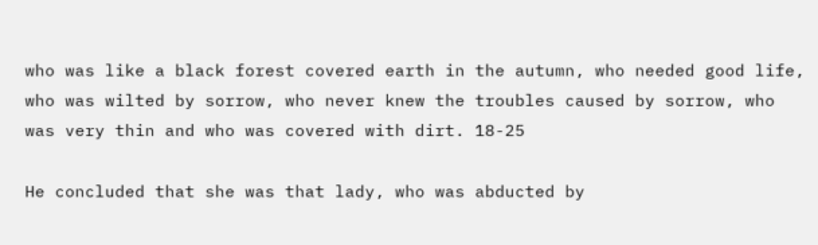who was like a black forest covered earth in the autumn, who needed good life, who was wilted by sorrow, who never knew the troubles caused by sorrow, who was very thin and who was covered with dirt. 18-25

He concluded that she was that lady, who was abducted by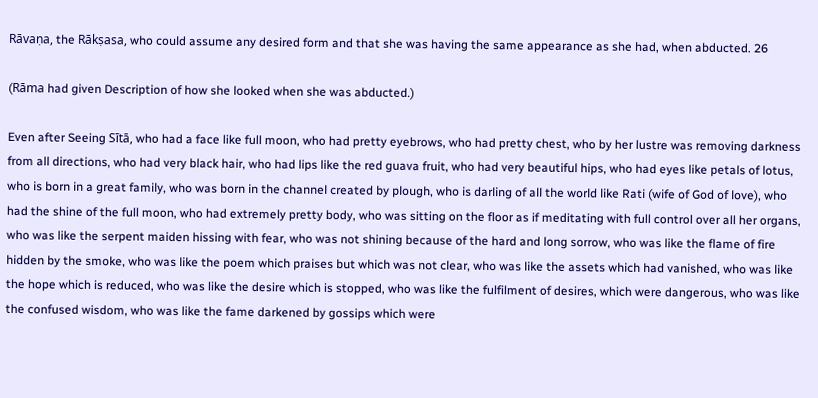Rāvaṇa, the Rākṣasa, who could assume any desired form and that she was having the same appearance as she had, when abducted. 26

(Rāma had given Description of how she looked when she was abducted.)

Even after Seeing Sītā, who had a face like full moon, who had pretty eyebrows, who had pretty chest, who by her lustre was removing darkness from all directions, who had very black hair, who had lips like the red guava fruit, who had very beautiful hips, who had eyes like petals of lotus, who is born in a great family, who was born in the channel created by plough, who is darling of all the world like Rati (wife of God of love), who had the shine of the full moon, who had extremely pretty body, who was sitting on the floor as if meditating with full control over all her organs, who was like the serpent maiden hissing with fear, who was not shining because of the hard and long sorrow, who was like the flame of fire hidden by the smoke, who was like the poem which praises but which was not clear, who was like the assets which had vanished, who was like the hope which is reduced, who was like the desire which is stopped, who was like the fulfilment of desires, which were dangerous, who was like the confused wisdom, who was like the fame darkened by gossips which were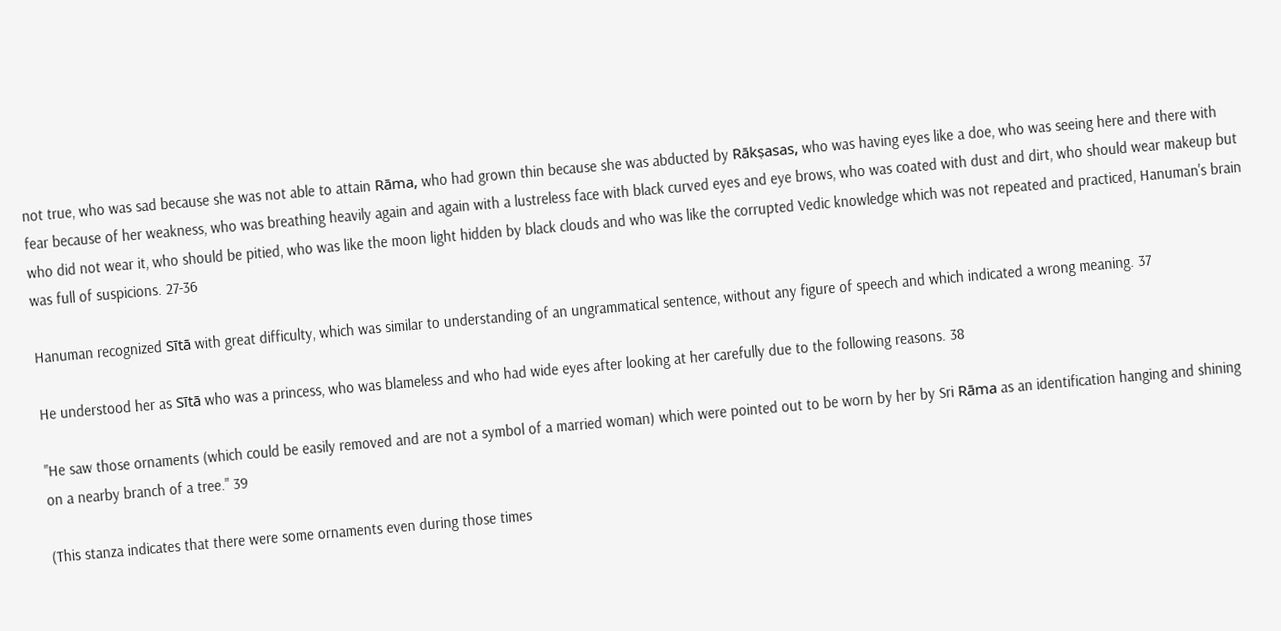not true, who was sad because she was not able to attain Rāma, who had grown thin because she was abducted by Rākṣasas, who was having eyes like a doe, who was seeing here and there with fear because of her weakness, who was breathing heavily again and again with a lustreless face with black curved eyes and eye brows, who was coated with dust and dirt, who should wear makeup but who did not wear it, who should be pitied, who was like the moon light hidden by black clouds and who was like the corrupted Vedic knowledge which was not repeated and practiced, Hanuman's brain was full of suspicions. 27-36

Hanuman recognized Sītā with great difficulty, which was similar to understanding of an ungrammatical sentence, without any figure of speech and which indicated a wrong meaning. 37

He understood her as Sītā who was a princess, who was blameless and who had wide eyes after looking at her carefully due to the following reasons. 38

"He saw those ornaments (which could be easily removed and are not a symbol of a married woman) which were pointed out to be worn by her by Sri Rāma as an identification hanging and shining on a nearby branch of a tree." 39

(This stanza indicates that there were some ornaments even during those times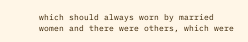which should always worn by married women and there were others, which were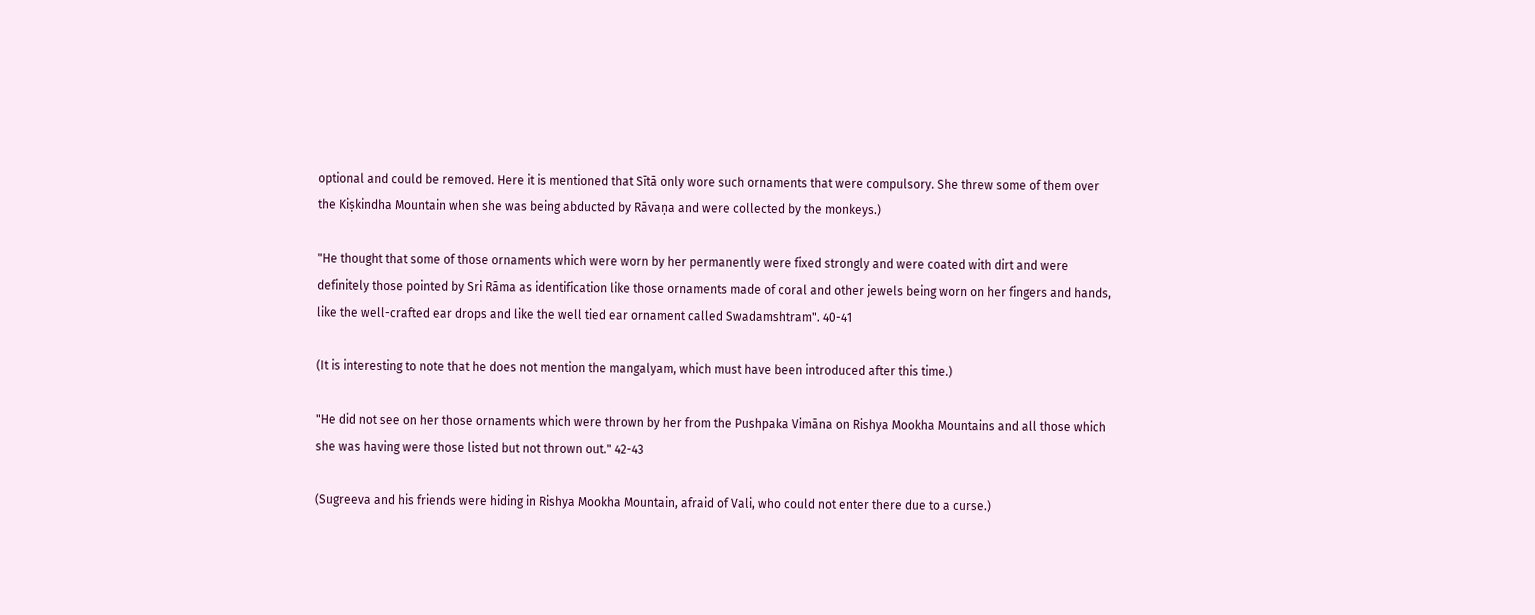optional and could be removed. Here it is mentioned that Sītā only wore such ornaments that were compulsory. She threw some of them over the Kiṣkindha Mountain when she was being abducted by Rāvaṇa and were collected by the monkeys.)

"He thought that some of those ornaments which were worn by her permanently were fixed strongly and were coated with dirt and were definitely those pointed by Sri Rāma as identification like those ornaments made of coral and other jewels being worn on her fingers and hands, like the well-crafted ear drops and like the well tied ear ornament called Swadamshtram". 40-41

(It is interesting to note that he does not mention the mangalyam, which must have been introduced after this time.)

"He did not see on her those ornaments which were thrown by her from the Pushpaka Vimāna on Rishya Mookha Mountains and all those which she was having were those listed but not thrown out." 42-43

(Sugreeva and his friends were hiding in Rishya Mookha Mountain, afraid of Vali, who could not enter there due to a curse.)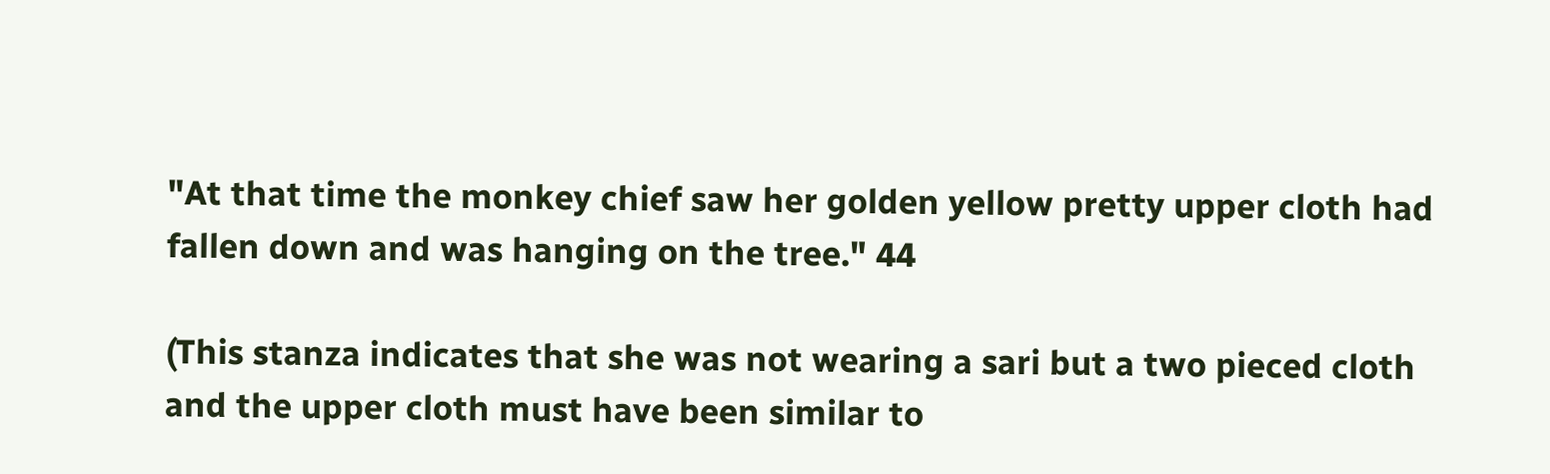"At that time the monkey chief saw her golden yellow pretty upper cloth had fallen down and was hanging on the tree." 44

(This stanza indicates that she was not wearing a sari but a two pieced cloth and the upper cloth must have been similar to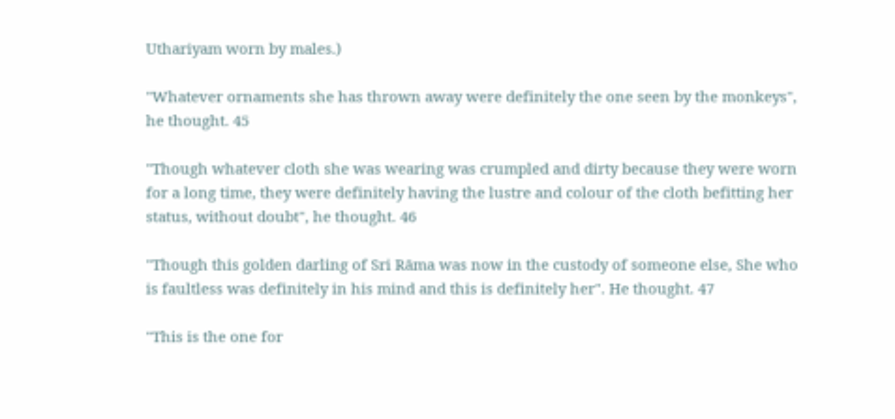Uthariyam worn by males.)

"Whatever ornaments she has thrown away were definitely the one seen by the monkeys", he thought. 45

"Though whatever cloth she was wearing was crumpled and dirty because they were worn for a long time, they were definitely having the lustre and colour of the cloth befitting her status, without doubt", he thought. 46

"Though this golden darling of Sri Rāma was now in the custody of someone else, She who is faultless was definitely in his mind and this is definitely her". He thought. 47

"This is the one for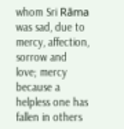whom Sri Rāma was sad, due to mercy, affection, sorrow and love; mercy because a helpless one has fallen in others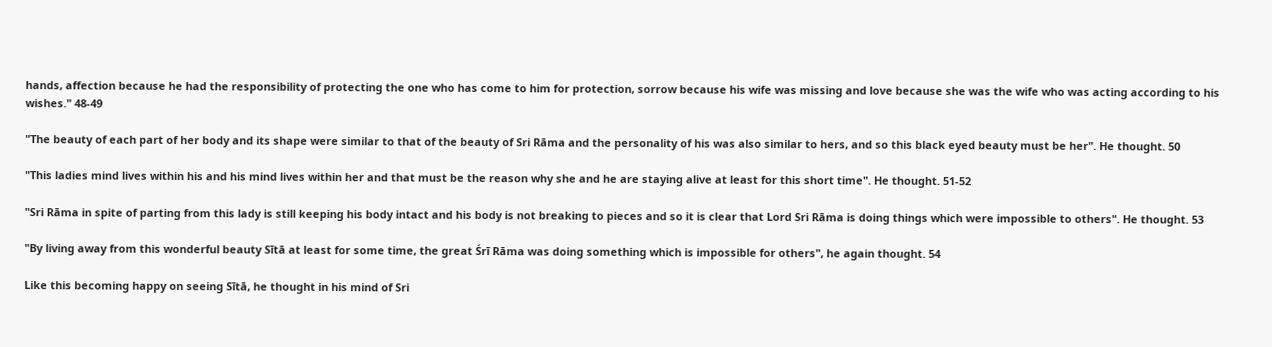hands, affection because he had the responsibility of protecting the one who has come to him for protection, sorrow because his wife was missing and love because she was the wife who was acting according to his wishes." 48-49

"The beauty of each part of her body and its shape were similar to that of the beauty of Sri Rāma and the personality of his was also similar to hers, and so this black eyed beauty must be her". He thought. 50

"This ladies mind lives within his and his mind lives within her and that must be the reason why she and he are staying alive at least for this short time". He thought. 51-52

"Sri Rāma in spite of parting from this lady is still keeping his body intact and his body is not breaking to pieces and so it is clear that Lord Sri Rāma is doing things which were impossible to others". He thought. 53

"By living away from this wonderful beauty Sītā at least for some time, the great Śrī Rāma was doing something which is impossible for others", he again thought. 54

Like this becoming happy on seeing Sītā, he thought in his mind of Sri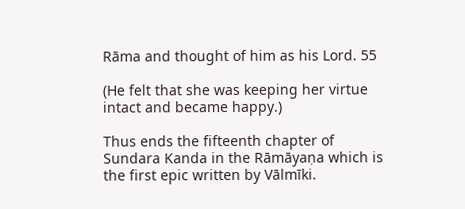Rāma and thought of him as his Lord. 55

(He felt that she was keeping her virtue intact and became happy.)

Thus ends the fifteenth chapter of Sundara Kanda in the Rāmāyaṇa which is the first epic written by Vālmīki.